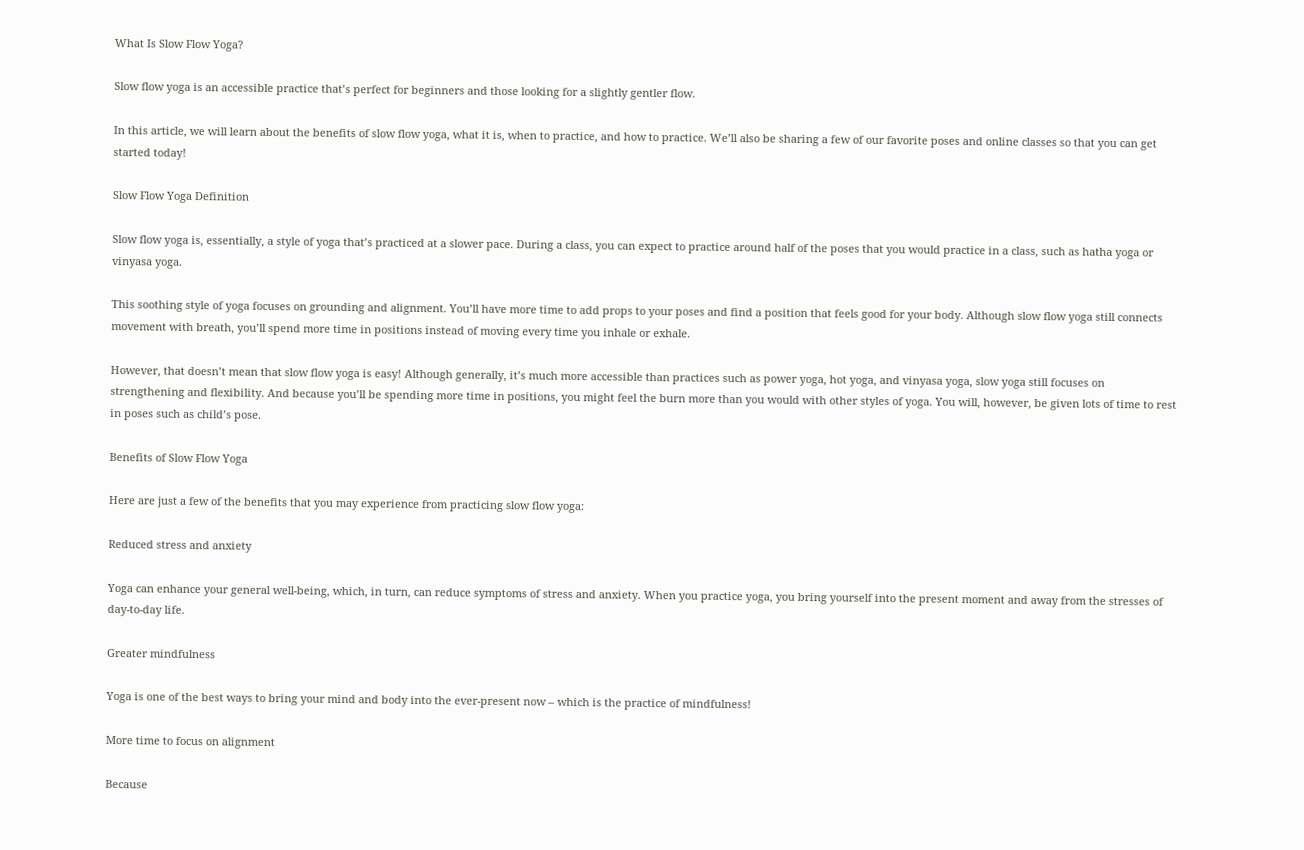What Is Slow Flow Yoga?

Slow flow yoga is an accessible practice that’s perfect for beginners and those looking for a slightly gentler flow.

In this article, we will learn about the benefits of slow flow yoga, what it is, when to practice, and how to practice. We’ll also be sharing a few of our favorite poses and online classes so that you can get started today!

Slow Flow Yoga Definition

Slow flow yoga is, essentially, a style of yoga that’s practiced at a slower pace. During a class, you can expect to practice around half of the poses that you would practice in a class, such as hatha yoga or vinyasa yoga.

This soothing style of yoga focuses on grounding and alignment. You’ll have more time to add props to your poses and find a position that feels good for your body. Although slow flow yoga still connects movement with breath, you’ll spend more time in positions instead of moving every time you inhale or exhale.

However, that doesn’t mean that slow flow yoga is easy! Although generally, it’s much more accessible than practices such as power yoga, hot yoga, and vinyasa yoga, slow yoga still focuses on strengthening and flexibility. And because you’ll be spending more time in positions, you might feel the burn more than you would with other styles of yoga. You will, however, be given lots of time to rest in poses such as child’s pose.

Benefits of Slow Flow Yoga

Here are just a few of the benefits that you may experience from practicing slow flow yoga:

Reduced stress and anxiety

Yoga can enhance your general well-being, which, in turn, can reduce symptoms of stress and anxiety. When you practice yoga, you bring yourself into the present moment and away from the stresses of day-to-day life.

Greater mindfulness

Yoga is one of the best ways to bring your mind and body into the ever-present now – which is the practice of mindfulness!

More time to focus on alignment

Because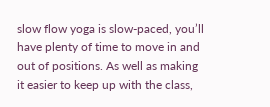slow flow yoga is slow-paced, you’ll have plenty of time to move in and out of positions. As well as making it easier to keep up with the class,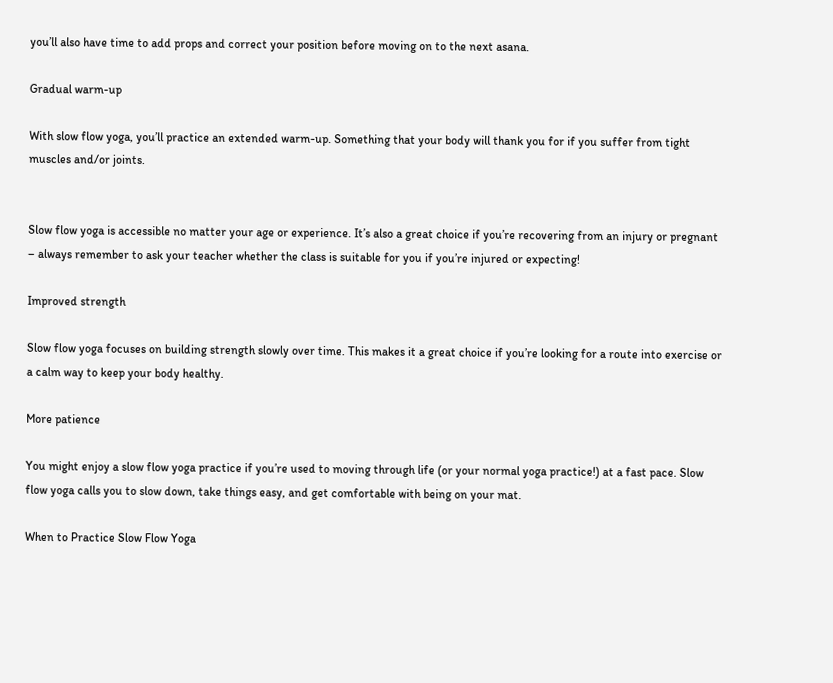you’ll also have time to add props and correct your position before moving on to the next asana.

Gradual warm-up

With slow flow yoga, you’ll practice an extended warm-up. Something that your body will thank you for if you suffer from tight muscles and/or joints.


Slow flow yoga is accessible no matter your age or experience. It’s also a great choice if you’re recovering from an injury or pregnant – always remember to ask your teacher whether the class is suitable for you if you’re injured or expecting!

Improved strength

Slow flow yoga focuses on building strength slowly over time. This makes it a great choice if you’re looking for a route into exercise or a calm way to keep your body healthy.

More patience

You might enjoy a slow flow yoga practice if you’re used to moving through life (or your normal yoga practice!) at a fast pace. Slow flow yoga calls you to slow down, take things easy, and get comfortable with being on your mat.

When to Practice Slow Flow Yoga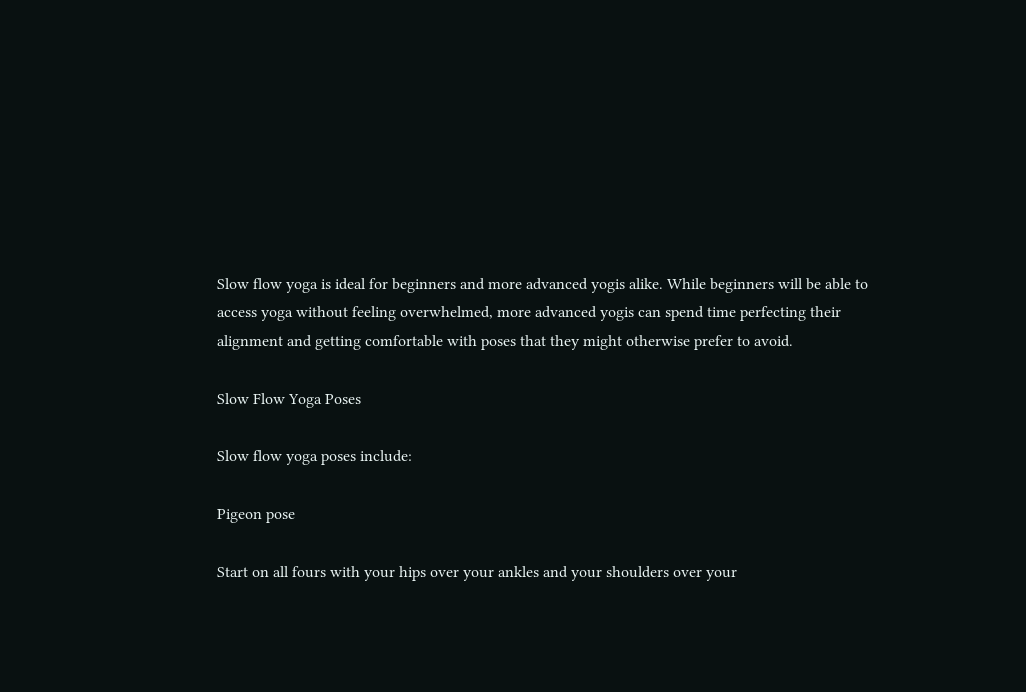Slow flow yoga is ideal for beginners and more advanced yogis alike. While beginners will be able to access yoga without feeling overwhelmed, more advanced yogis can spend time perfecting their alignment and getting comfortable with poses that they might otherwise prefer to avoid.

Slow Flow Yoga Poses

Slow flow yoga poses include:

Pigeon pose

Start on all fours with your hips over your ankles and your shoulders over your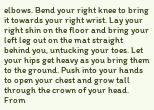elbows. Bend your right knee to bring it towards your right wrist. Lay your right shin on the floor and bring your left leg out on the mat straight behind you, untucking your toes. Let your hips get heavy as you bring them to the ground. Push into your hands to open your chest and grow tall through the crown of your head. From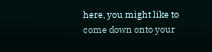here, you might like to come down onto your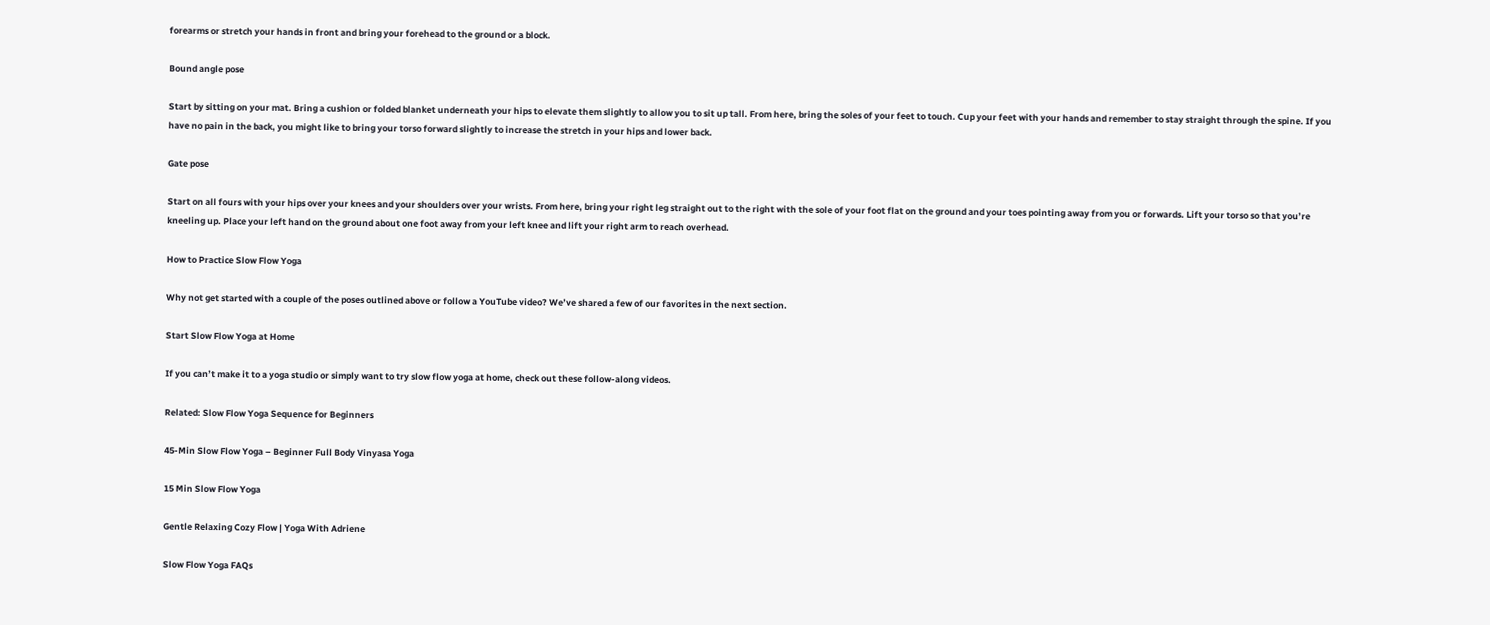forearms or stretch your hands in front and bring your forehead to the ground or a block.

Bound angle pose

Start by sitting on your mat. Bring a cushion or folded blanket underneath your hips to elevate them slightly to allow you to sit up tall. From here, bring the soles of your feet to touch. Cup your feet with your hands and remember to stay straight through the spine. If you have no pain in the back, you might like to bring your torso forward slightly to increase the stretch in your hips and lower back.

Gate pose

Start on all fours with your hips over your knees and your shoulders over your wrists. From here, bring your right leg straight out to the right with the sole of your foot flat on the ground and your toes pointing away from you or forwards. Lift your torso so that you’re kneeling up. Place your left hand on the ground about one foot away from your left knee and lift your right arm to reach overhead.

How to Practice Slow Flow Yoga

Why not get started with a couple of the poses outlined above or follow a YouTube video? We’ve shared a few of our favorites in the next section.

Start Slow Flow Yoga at Home

If you can’t make it to a yoga studio or simply want to try slow flow yoga at home, check out these follow-along videos.

Related: Slow Flow Yoga Sequence for Beginners

45-Min Slow Flow Yoga – Beginner Full Body Vinyasa Yoga

15 Min Slow Flow Yoga

Gentle Relaxing Cozy Flow | Yoga With Adriene

Slow Flow Yoga FAQs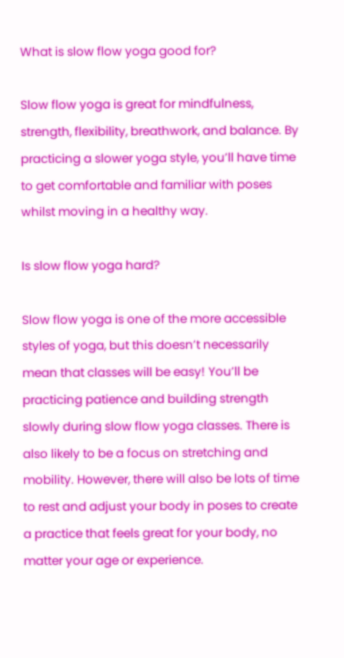What is slow flow yoga good for?

Slow flow yoga is great for mindfulness, strength, flexibility, breathwork, and balance. By practicing a slower yoga style, you’ll have time to get comfortable and familiar with poses whilst moving in a healthy way.

Is slow flow yoga hard?

Slow flow yoga is one of the more accessible styles of yoga, but this doesn’t necessarily mean that classes will be easy! You’ll be practicing patience and building strength slowly during slow flow yoga classes. There is also likely to be a focus on stretching and mobility. However, there will also be lots of time to rest and adjust your body in poses to create a practice that feels great for your body, no matter your age or experience.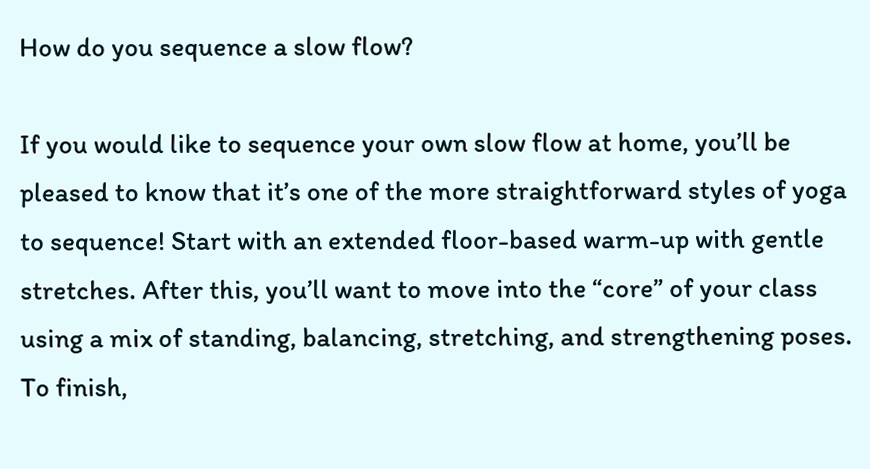How do you sequence a slow flow?

If you would like to sequence your own slow flow at home, you’ll be pleased to know that it’s one of the more straightforward styles of yoga to sequence! Start with an extended floor-based warm-up with gentle stretches. After this, you’ll want to move into the “core” of your class using a mix of standing, balancing, stretching, and strengthening poses. To finish,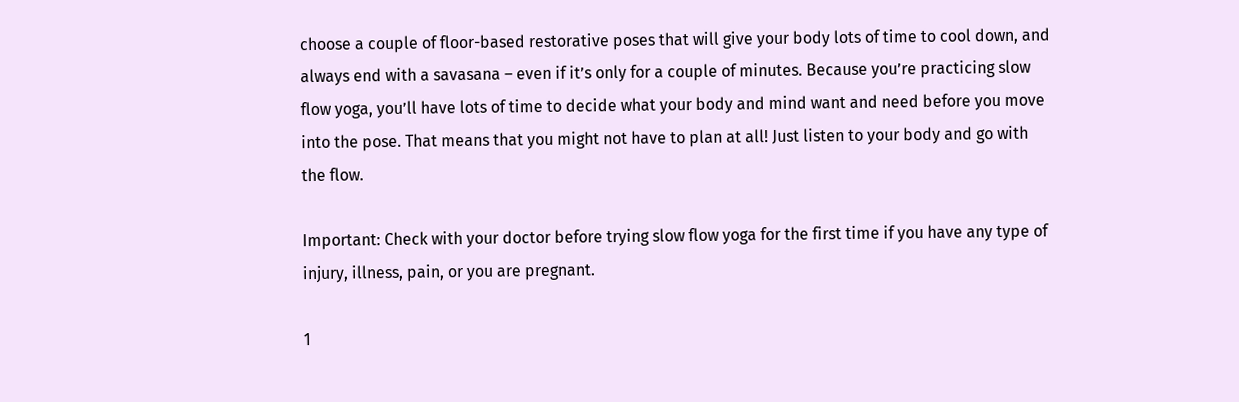choose a couple of floor-based restorative poses that will give your body lots of time to cool down, and always end with a savasana – even if it’s only for a couple of minutes. Because you’re practicing slow flow yoga, you’ll have lots of time to decide what your body and mind want and need before you move into the pose. That means that you might not have to plan at all! Just listen to your body and go with the flow.

Important: Check with your doctor before trying slow flow yoga for the first time if you have any type of injury, illness, pain, or you are pregnant.

1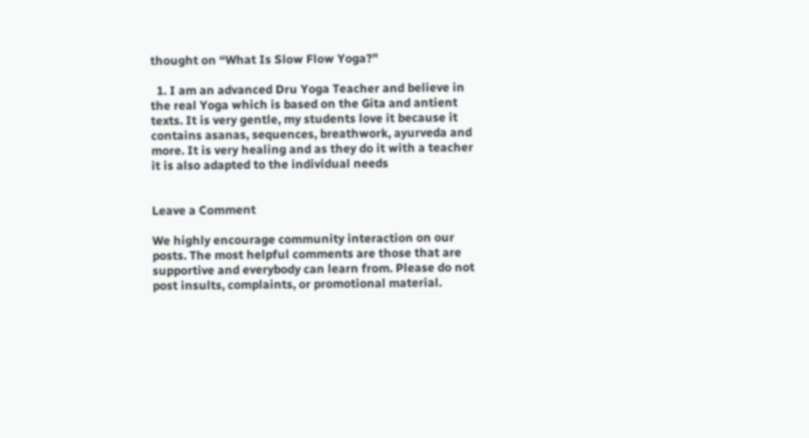thought on “What Is Slow Flow Yoga?”

  1. I am an advanced Dru Yoga Teacher and believe in the real Yoga which is based on the Gita and antient texts. It is very gentle, my students love it because it contains asanas, sequences, breathwork, ayurveda and more. It is very healing and as they do it with a teacher it is also adapted to the individual needs


Leave a Comment

We highly encourage community interaction on our posts. The most helpful comments are those that are supportive and everybody can learn from. Please do not post insults, complaints, or promotional material.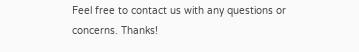Feel free to contact us with any questions or concerns. Thanks!